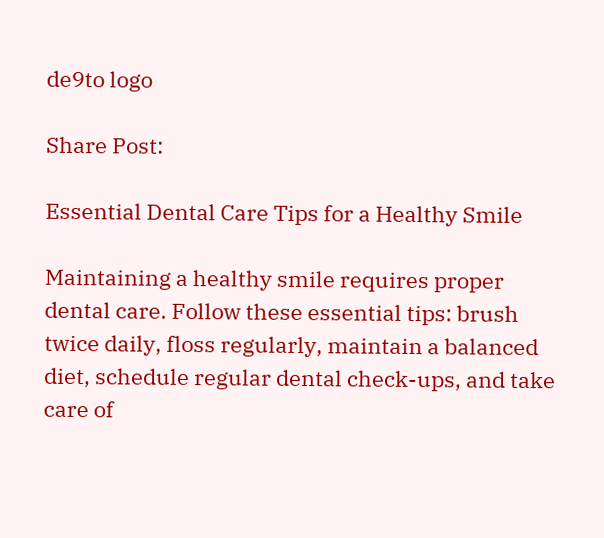de9to logo

Share Post:

Essential Dental Care Tips for a Healthy Smile

Maintaining a healthy smile requires proper dental care. Follow these essential tips: brush twice daily, floss regularly, maintain a balanced diet, schedule regular dental check-ups, and take care of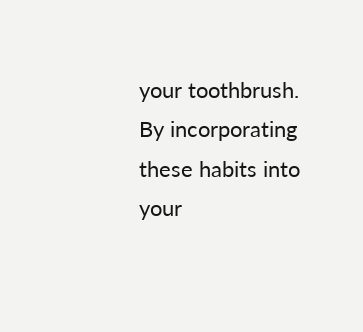your toothbrush. By incorporating these habits into your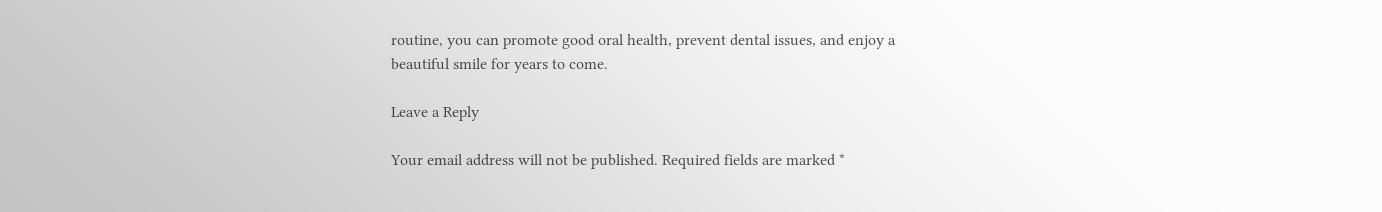routine, you can promote good oral health, prevent dental issues, and enjoy a beautiful smile for years to come.

Leave a Reply

Your email address will not be published. Required fields are marked *